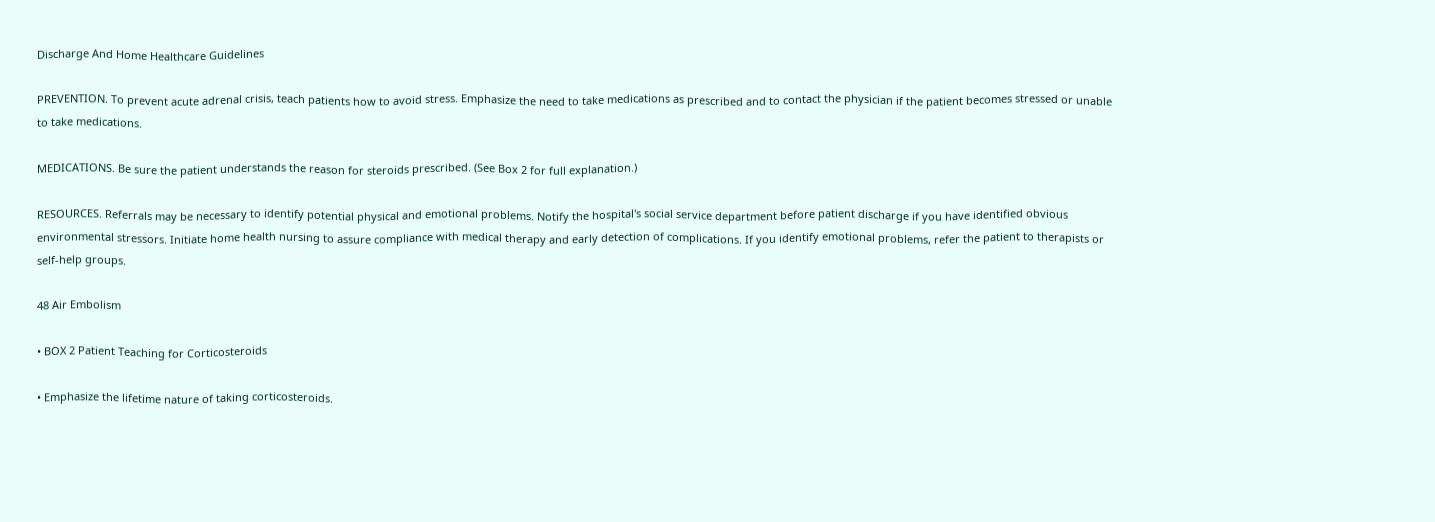Discharge And Home Healthcare Guidelines

PREVENTION. To prevent acute adrenal crisis, teach patients how to avoid stress. Emphasize the need to take medications as prescribed and to contact the physician if the patient becomes stressed or unable to take medications.

MEDICATIONS. Be sure the patient understands the reason for steroids prescribed. (See Box 2 for full explanation.)

RESOURCES. Referrals may be necessary to identify potential physical and emotional problems. Notify the hospital's social service department before patient discharge if you have identified obvious environmental stressors. Initiate home health nursing to assure compliance with medical therapy and early detection of complications. If you identify emotional problems, refer the patient to therapists or self-help groups.

48 Air Embolism

• BOX 2 Patient Teaching for Corticosteroids

• Emphasize the lifetime nature of taking corticosteroids.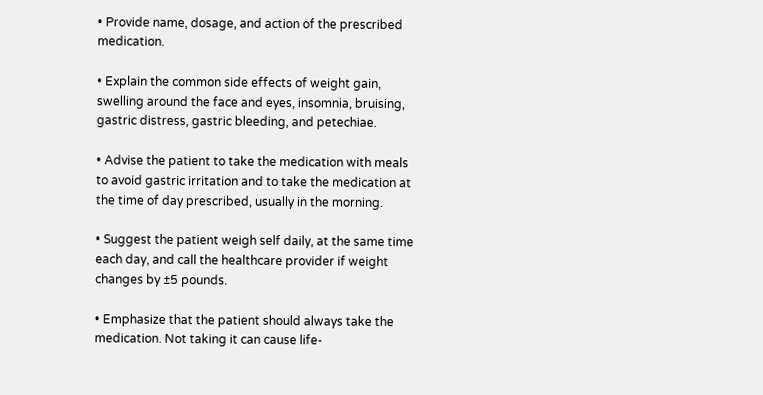• Provide name, dosage, and action of the prescribed medication.

• Explain the common side effects of weight gain, swelling around the face and eyes, insomnia, bruising, gastric distress, gastric bleeding, and petechiae.

• Advise the patient to take the medication with meals to avoid gastric irritation and to take the medication at the time of day prescribed, usually in the morning.

• Suggest the patient weigh self daily, at the same time each day, and call the healthcare provider if weight changes by ±5 pounds.

• Emphasize that the patient should always take the medication. Not taking it can cause life-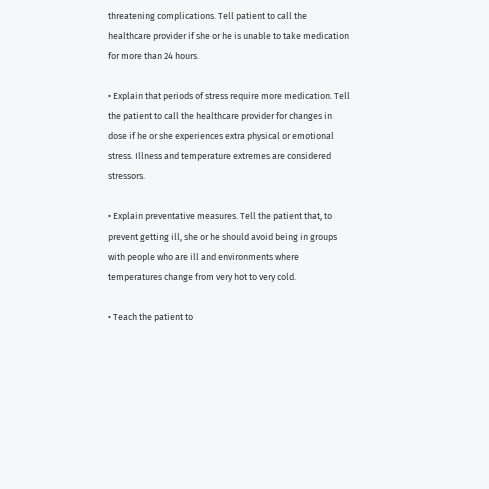threatening complications. Tell patient to call the healthcare provider if she or he is unable to take medication for more than 24 hours.

• Explain that periods of stress require more medication. Tell the patient to call the healthcare provider for changes in dose if he or she experiences extra physical or emotional stress. Illness and temperature extremes are considered stressors.

• Explain preventative measures. Tell the patient that, to prevent getting ill, she or he should avoid being in groups with people who are ill and environments where temperatures change from very hot to very cold.

• Teach the patient to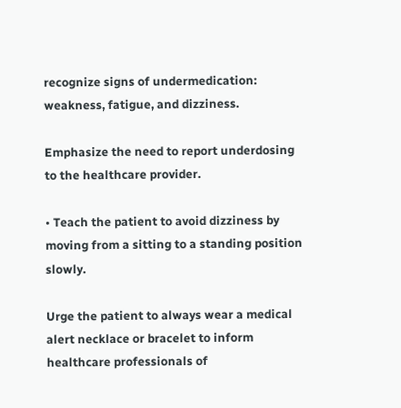recognize signs of undermedication: weakness, fatigue, and dizziness.

Emphasize the need to report underdosing to the healthcare provider.

• Teach the patient to avoid dizziness by moving from a sitting to a standing position slowly.

Urge the patient to always wear a medical alert necklace or bracelet to inform healthcare professionals of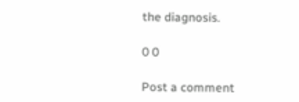the diagnosis.

0 0

Post a comment